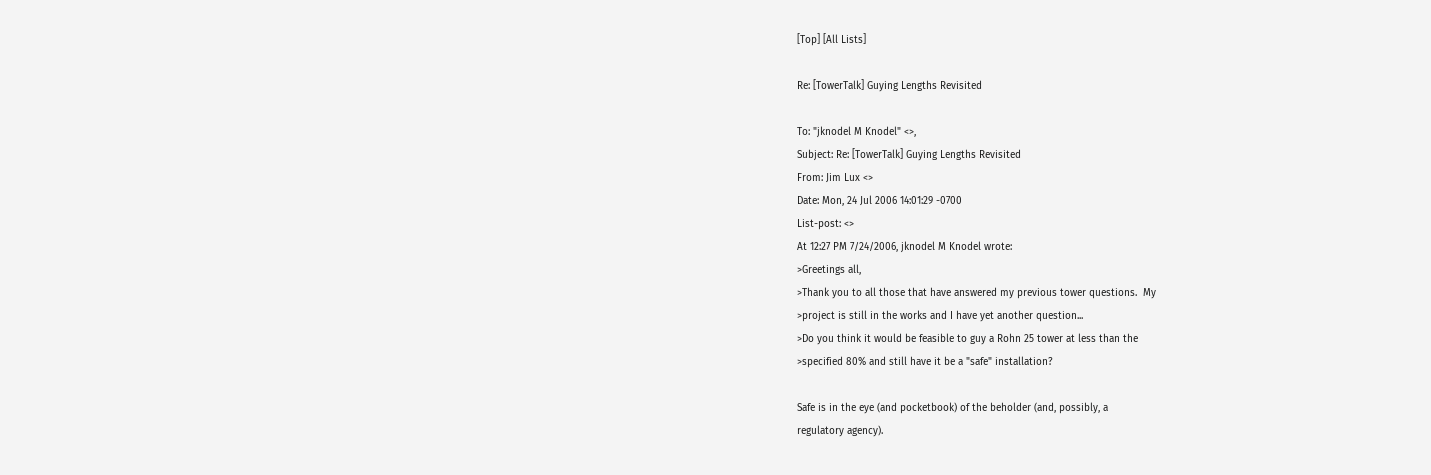[Top] [All Lists]

Re: [TowerTalk] Guying Lengths Revisited

To: "jknodel M Knodel" <>,
Subject: Re: [TowerTalk] Guying Lengths Revisited
From: Jim Lux <>
Date: Mon, 24 Jul 2006 14:01:29 -0700
List-post: <>
At 12:27 PM 7/24/2006, jknodel M Knodel wrote:
>Greetings all,
>Thank you to all those that have answered my previous tower questions.  My
>project is still in the works and I have yet another question...
>Do you think it would be feasible to guy a Rohn 25 tower at less than the
>specified 80% and still have it be a "safe" installation?

Safe is in the eye (and pocketbook) of the beholder (and, possibly, a
regulatory agency).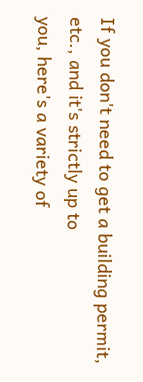If you don't need to get a building permit, etc., and it's strictly up to
you, here's a variety of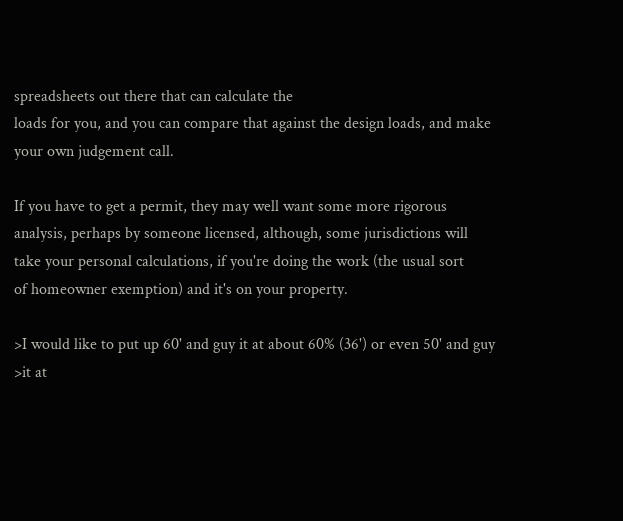spreadsheets out there that can calculate the
loads for you, and you can compare that against the design loads, and make
your own judgement call.

If you have to get a permit, they may well want some more rigorous
analysis, perhaps by someone licensed, although, some jurisdictions will
take your personal calculations, if you're doing the work (the usual sort
of homeowner exemption) and it's on your property.

>I would like to put up 60' and guy it at about 60% (36') or even 50' and guy
>it at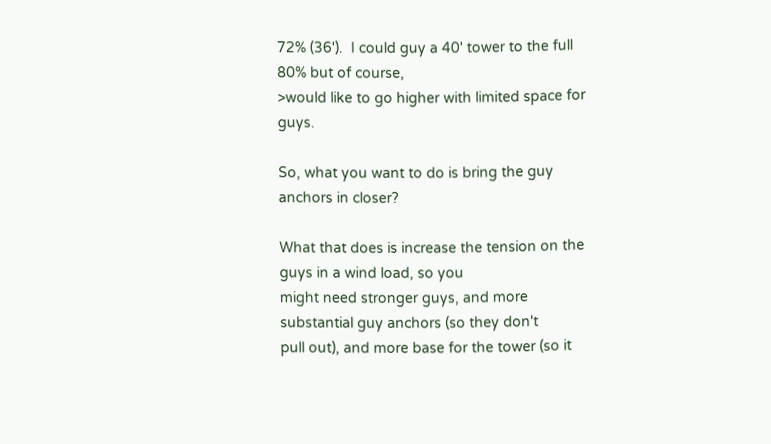72% (36').  I could guy a 40' tower to the full 80% but of course,
>would like to go higher with limited space for guys.

So, what you want to do is bring the guy anchors in closer?

What that does is increase the tension on the guys in a wind load, so you
might need stronger guys, and more substantial guy anchors (so they don't
pull out), and more base for the tower (so it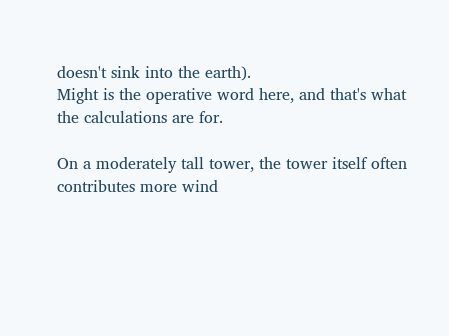doesn't sink into the earth).
Might is the operative word here, and that's what the calculations are for.

On a moderately tall tower, the tower itself often contributes more wind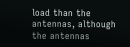load than the antennas, although the antennas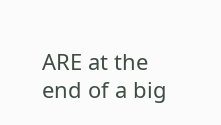ARE at the end of a big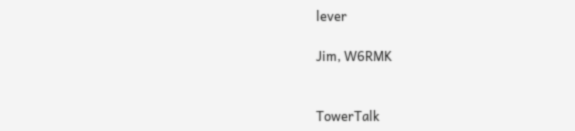lever

Jim, W6RMK


TowerTalk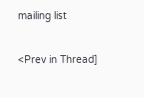mailing list

<Prev in Thread]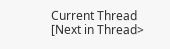Current Thread [Next in Thread>